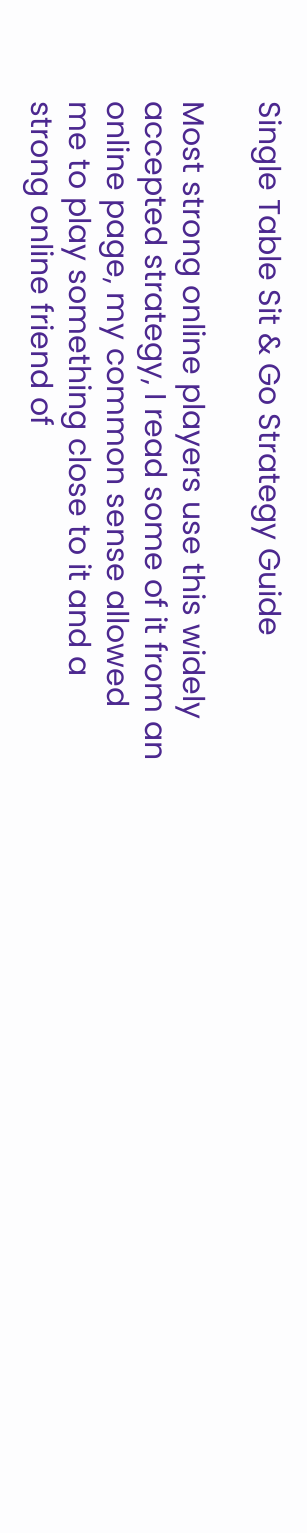Single Table Sit & Go Strategy Guide

Most strong online players use this widely accepted strategy, I read some of it from an online page, my common sense allowed me to play something close to it and a strong online friend of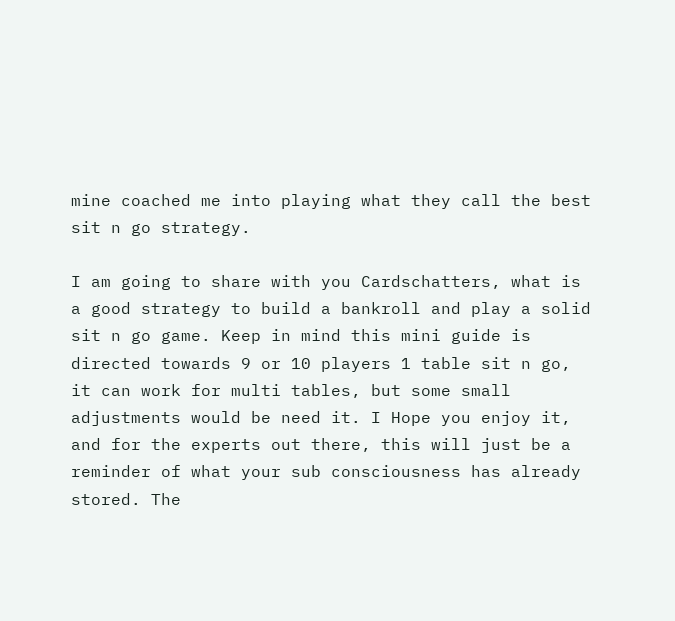mine coached me into playing what they call the best sit n go strategy.

I am going to share with you Cardschatters, what is a good strategy to build a bankroll and play a solid sit n go game. Keep in mind this mini guide is directed towards 9 or 10 players 1 table sit n go, it can work for multi tables, but some small adjustments would be need it. I Hope you enjoy it, and for the experts out there, this will just be a reminder of what your sub consciousness has already stored. The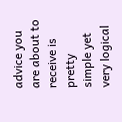advice you are about to receive is pretty simple yet very logical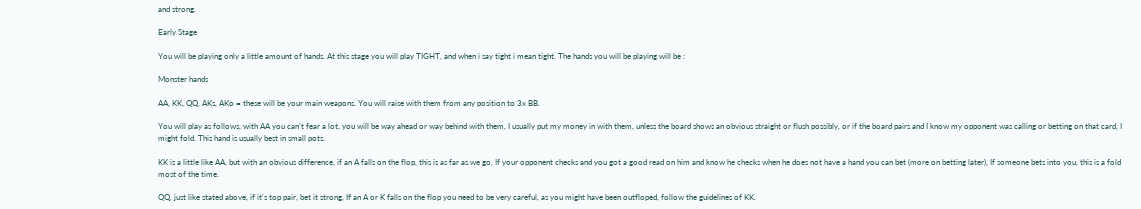and strong.

Early Stage

You will be playing only a little amount of hands. At this stage you will play TIGHT, and when i say tight i mean tight. The hands you will be playing will be :

Monster hands

AA, KK, QQ, AKs, AKo = these will be your main weapons. You will raise with them from any position to 3x BB.

You will play as follows, with AA you can't fear a lot, you will be way ahead or way behind with them, I usually put my money in with them, unless the board shows an obvious straight or flush possibly, or if the board pairs and I know my opponent was calling or betting on that card, I might fold. This hand is usually best in small pots.

KK is a little like AA, but with an obvious difference, if an A falls on the flop, this is as far as we go. If your opponent checks and you got a good read on him and know he checks when he does not have a hand you can bet (more on betting later), If someone bets into you, this is a fold most of the time.

QQ, just like stated above, if it's top pair, bet it strong, If an A or K falls on the flop you need to be very careful, as you might have been outfloped, follow the guidelines of KK.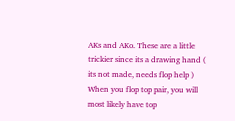AKs and AKo. These are a little trickier since its a drawing hand ( its not made, needs flop help ) When you flop top pair, you will most likely have top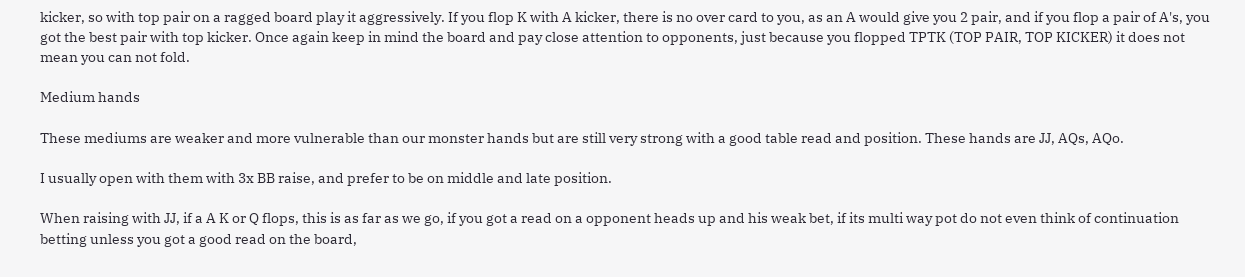kicker, so with top pair on a ragged board play it aggressively. If you flop K with A kicker, there is no over card to you, as an A would give you 2 pair, and if you flop a pair of A's, you got the best pair with top kicker. Once again keep in mind the board and pay close attention to opponents, just because you flopped TPTK (TOP PAIR, TOP KICKER) it does not mean you can not fold.

Medium hands

These mediums are weaker and more vulnerable than our monster hands but are still very strong with a good table read and position. These hands are JJ, AQs, AQo.

I usually open with them with 3x BB raise, and prefer to be on middle and late position.

When raising with JJ, if a A K or Q flops, this is as far as we go, if you got a read on a opponent heads up and his weak bet, if its multi way pot do not even think of continuation betting unless you got a good read on the board,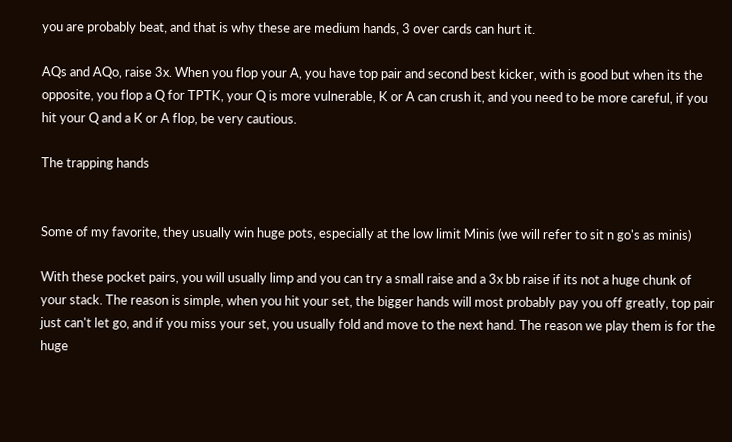you are probably beat, and that is why these are medium hands, 3 over cards can hurt it.

AQs and AQo, raise 3x. When you flop your A, you have top pair and second best kicker, with is good but when its the opposite, you flop a Q for TPTK, your Q is more vulnerable, K or A can crush it, and you need to be more careful, if you hit your Q and a K or A flop, be very cautious.

The trapping hands


Some of my favorite, they usually win huge pots, especially at the low limit Minis (we will refer to sit n go's as minis)

With these pocket pairs, you will usually limp and you can try a small raise and a 3x bb raise if its not a huge chunk of your stack. The reason is simple, when you hit your set, the bigger hands will most probably pay you off greatly, top pair just can't let go, and if you miss your set, you usually fold and move to the next hand. The reason we play them is for the huge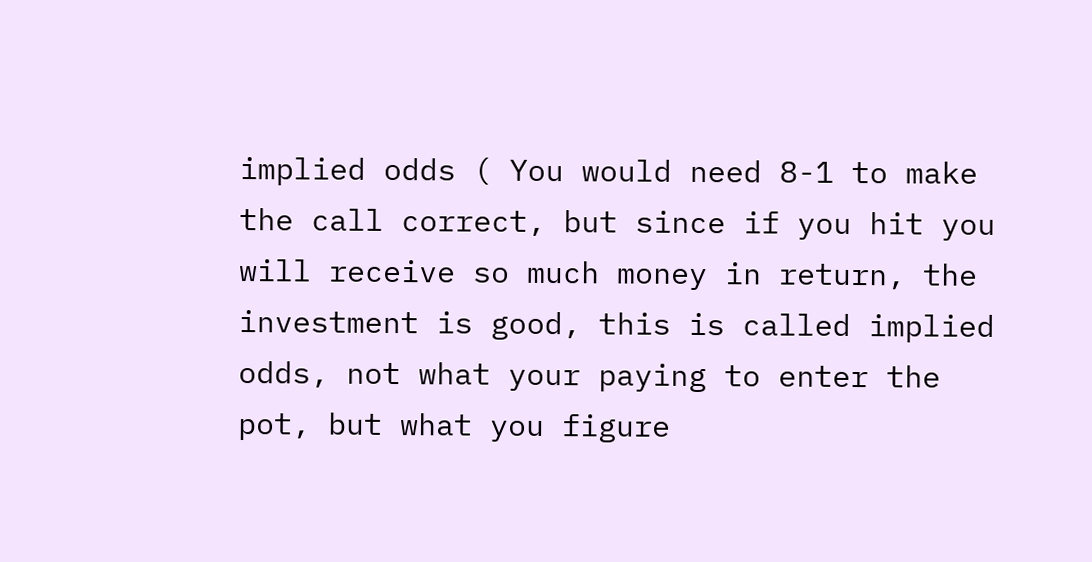implied odds ( You would need 8-1 to make the call correct, but since if you hit you will receive so much money in return, the investment is good, this is called implied odds, not what your paying to enter the pot, but what you figure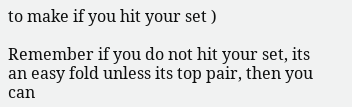to make if you hit your set )

Remember if you do not hit your set, its an easy fold unless its top pair, then you can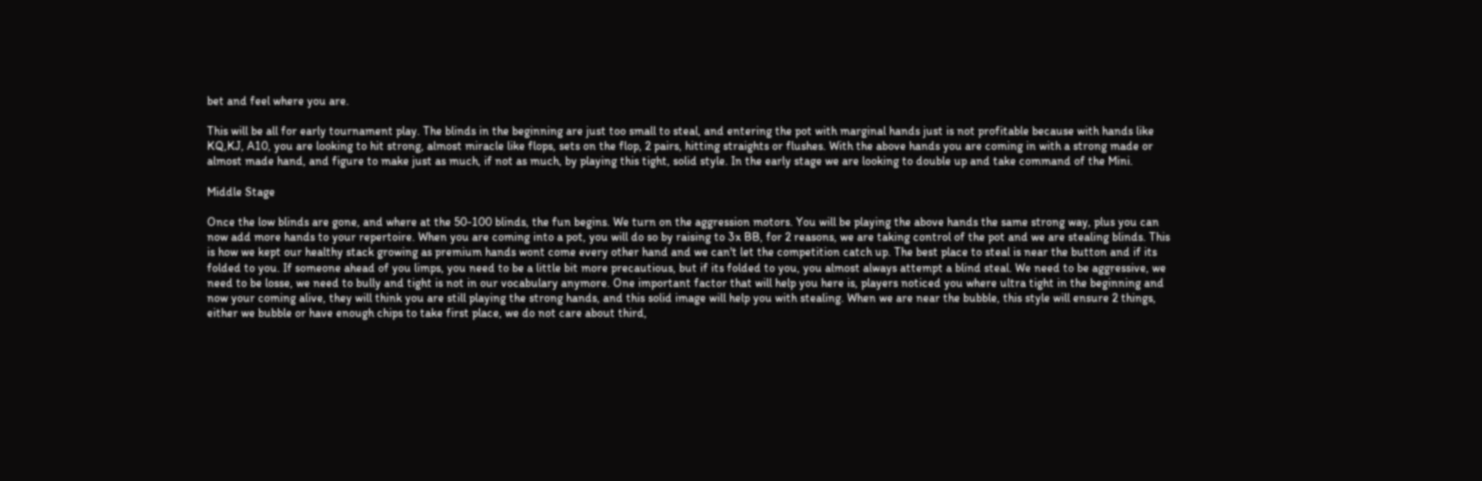bet and feel where you are.

This will be all for early tournament play. The blinds in the beginning are just too small to steal, and entering the pot with marginal hands just is not profitable because with hands like KQ,KJ, A10, you are looking to hit strong, almost miracle like flops, sets on the flop, 2 pairs, hitting straights or flushes. With the above hands you are coming in with a strong made or almost made hand, and figure to make just as much, if not as much, by playing this tight, solid style. In the early stage we are looking to double up and take command of the Mini.

Middle Stage

Once the low blinds are gone, and where at the 50-100 blinds, the fun begins. We turn on the aggression motors. You will be playing the above hands the same strong way, plus you can now add more hands to your repertoire. When you are coming into a pot, you will do so by raising to 3x BB, for 2 reasons, we are taking control of the pot and we are stealing blinds. This is how we kept our healthy stack growing as premium hands wont come every other hand and we can't let the competition catch up. The best place to steal is near the button and if its folded to you. If someone ahead of you limps, you need to be a little bit more precautious, but if its folded to you, you almost always attempt a blind steal. We need to be aggressive, we need to be losse, we need to bully and tight is not in our vocabulary anymore. One important factor that will help you here is, players noticed you where ultra tight in the beginning and now your coming alive, they will think you are still playing the strong hands, and this solid image will help you with stealing. When we are near the bubble, this style will ensure 2 things, either we bubble or have enough chips to take first place, we do not care about third,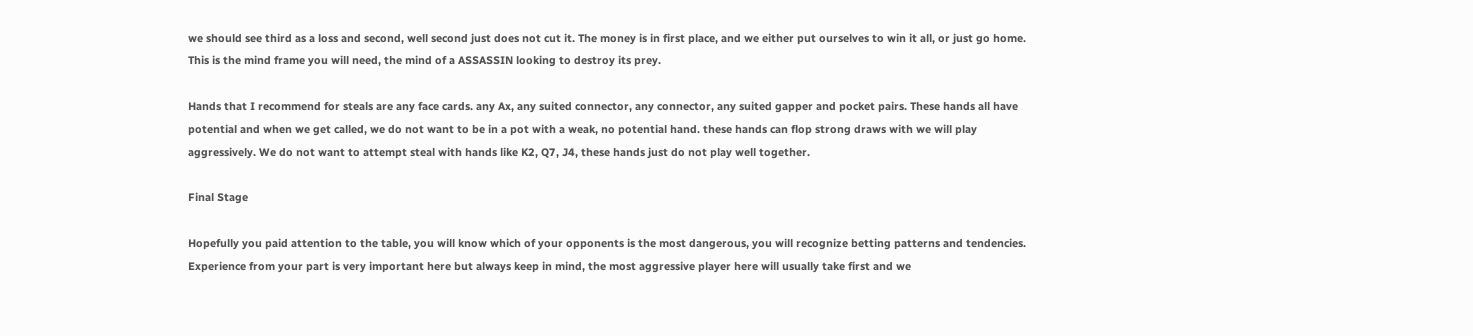we should see third as a loss and second, well second just does not cut it. The money is in first place, and we either put ourselves to win it all, or just go home. This is the mind frame you will need, the mind of a ASSASSIN looking to destroy its prey.

Hands that I recommend for steals are any face cards. any Ax, any suited connector, any connector, any suited gapper and pocket pairs. These hands all have potential and when we get called, we do not want to be in a pot with a weak, no potential hand. these hands can flop strong draws with we will play aggressively. We do not want to attempt steal with hands like K2, Q7, J4, these hands just do not play well together.

Final Stage

Hopefully you paid attention to the table, you will know which of your opponents is the most dangerous, you will recognize betting patterns and tendencies. Experience from your part is very important here but always keep in mind, the most aggressive player here will usually take first and we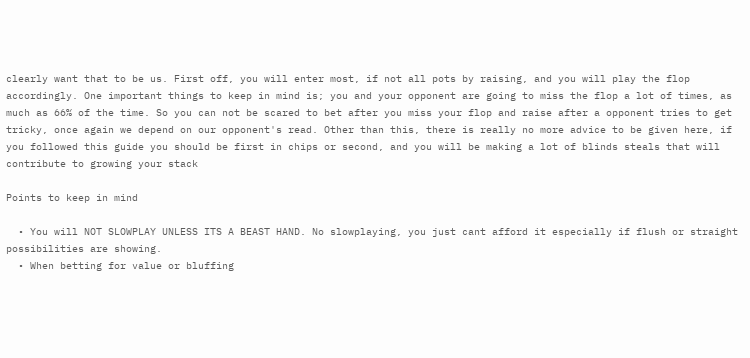clearly want that to be us. First off, you will enter most, if not all pots by raising, and you will play the flop accordingly. One important things to keep in mind is; you and your opponent are going to miss the flop a lot of times, as much as 66% of the time. So you can not be scared to bet after you miss your flop and raise after a opponent tries to get tricky, once again we depend on our opponent's read. Other than this, there is really no more advice to be given here, if you followed this guide you should be first in chips or second, and you will be making a lot of blinds steals that will contribute to growing your stack

Points to keep in mind

  • You will NOT SLOWPLAY UNLESS ITS A BEAST HAND. No slowplaying, you just cant afford it especially if flush or straight possibilities are showing.
  • When betting for value or bluffing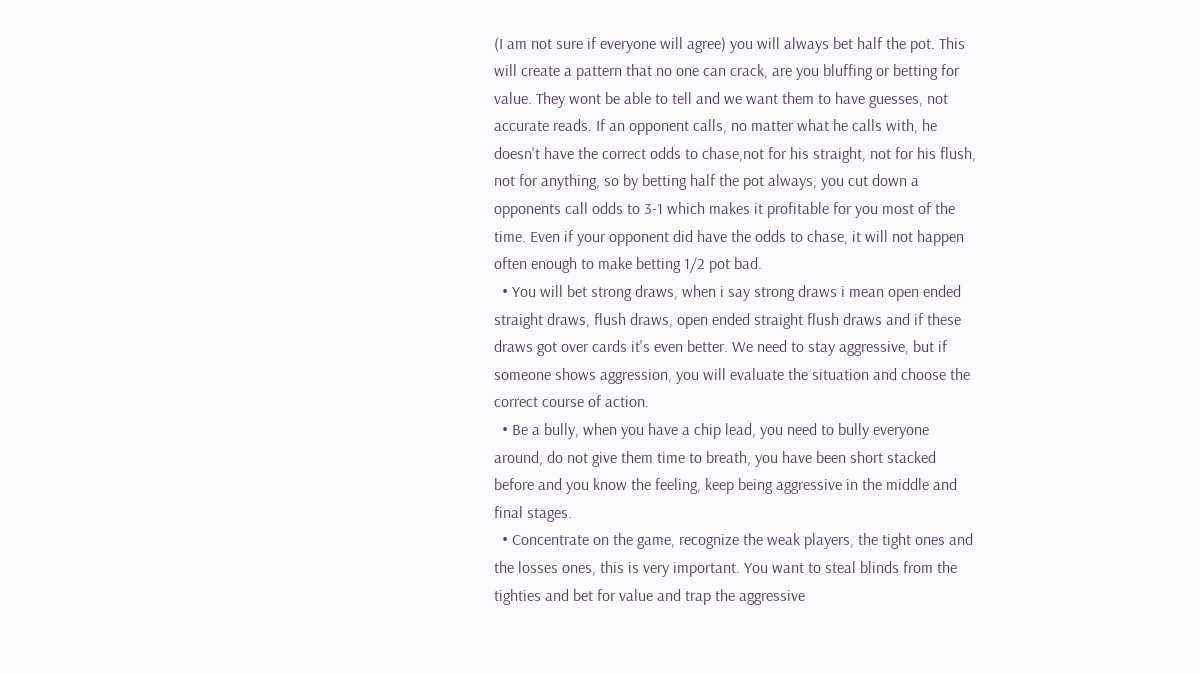(I am not sure if everyone will agree) you will always bet half the pot. This will create a pattern that no one can crack, are you bluffing or betting for value. They wont be able to tell and we want them to have guesses, not accurate reads. If an opponent calls, no matter what he calls with, he doesn't have the correct odds to chase,not for his straight, not for his flush, not for anything, so by betting half the pot always, you cut down a opponents call odds to 3-1 which makes it profitable for you most of the time. Even if your opponent did have the odds to chase, it will not happen often enough to make betting 1/2 pot bad.
  • You will bet strong draws, when i say strong draws i mean open ended straight draws, flush draws, open ended straight flush draws and if these draws got over cards it's even better. We need to stay aggressive, but if someone shows aggression, you will evaluate the situation and choose the correct course of action.
  • Be a bully, when you have a chip lead, you need to bully everyone around, do not give them time to breath, you have been short stacked before and you know the feeling, keep being aggressive in the middle and final stages.
  • Concentrate on the game, recognize the weak players, the tight ones and the losses ones, this is very important. You want to steal blinds from the tighties and bet for value and trap the aggressive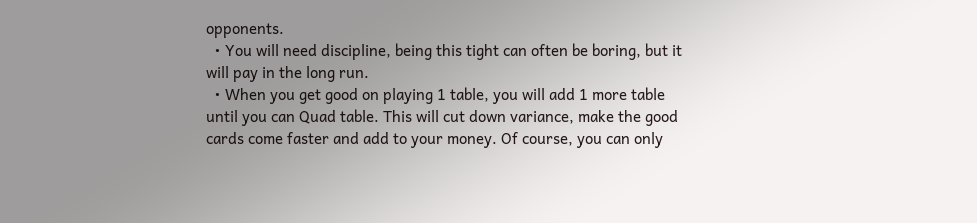opponents.
  • You will need discipline, being this tight can often be boring, but it will pay in the long run.
  • When you get good on playing 1 table, you will add 1 more table until you can Quad table. This will cut down variance, make the good cards come faster and add to your money. Of course, you can only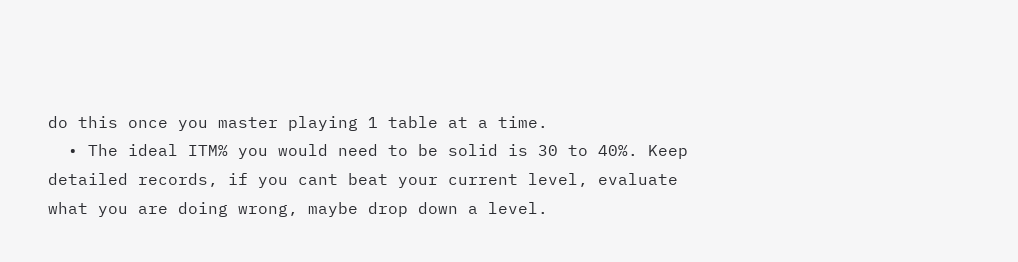do this once you master playing 1 table at a time.
  • The ideal ITM% you would need to be solid is 30 to 40%. Keep detailed records, if you cant beat your current level, evaluate what you are doing wrong, maybe drop down a level.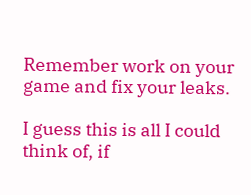Remember work on your game and fix your leaks.

I guess this is all I could think of, if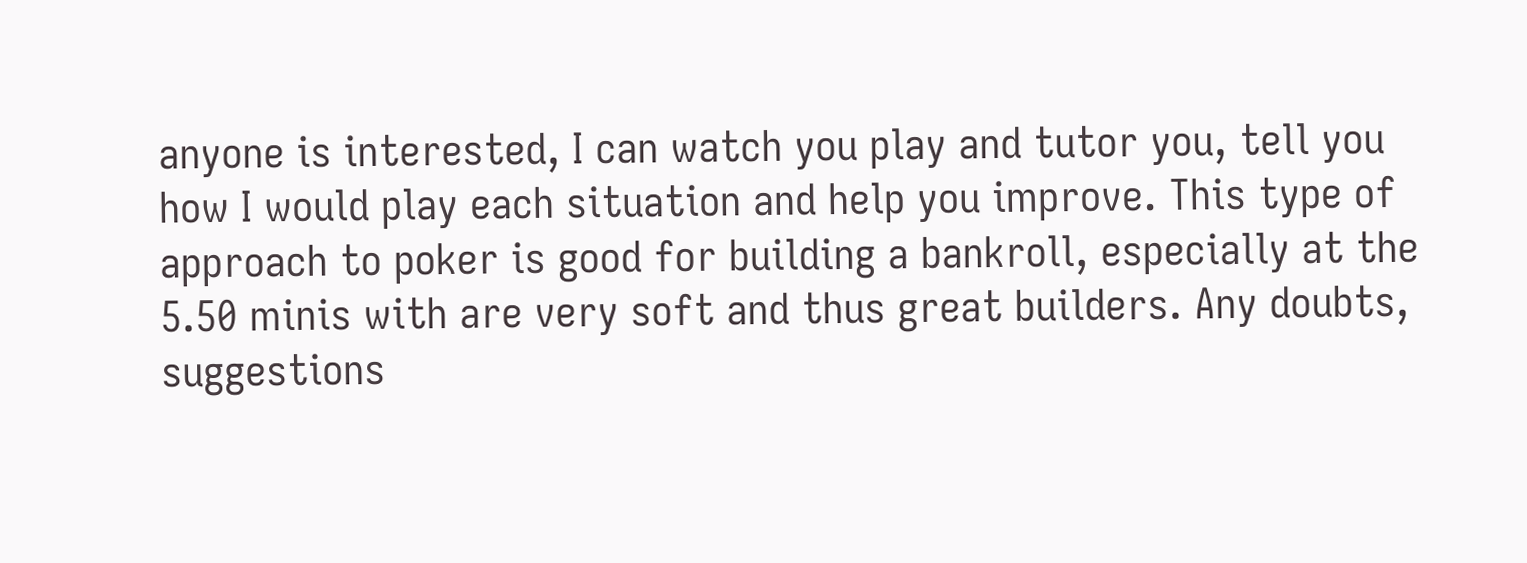anyone is interested, I can watch you play and tutor you, tell you how I would play each situation and help you improve. This type of approach to poker is good for building a bankroll, especially at the 5.50 minis with are very soft and thus great builders. Any doubts, suggestions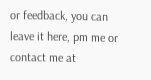or feedback, you can leave it here, pm me or contact me at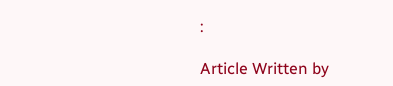:

Article Written by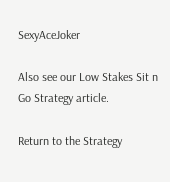SexyAceJoker

Also see our Low Stakes Sit n Go Strategy article.

Return to the Strategy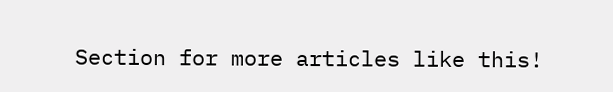Section for more articles like this!